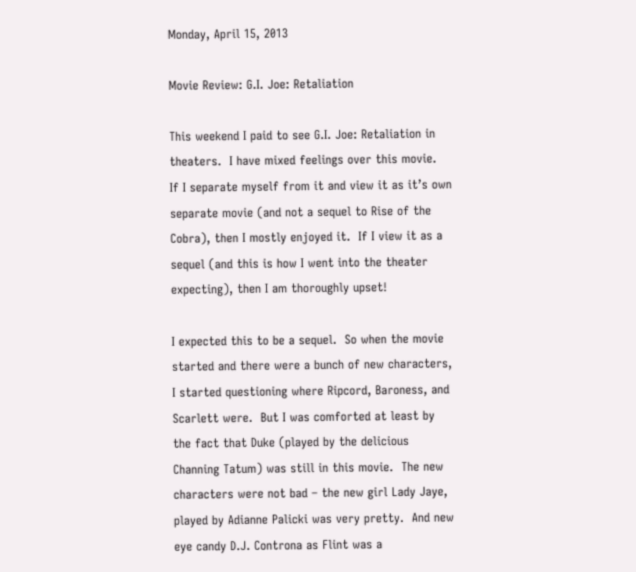Monday, April 15, 2013

Movie Review: G.I. Joe: Retaliation

This weekend I paid to see G.I. Joe: Retaliation in theaters.  I have mixed feelings over this movie.  If I separate myself from it and view it as it’s own separate movie (and not a sequel to Rise of the Cobra), then I mostly enjoyed it.  If I view it as a sequel (and this is how I went into the theater expecting), then I am thoroughly upset!

I expected this to be a sequel.  So when the movie started and there were a bunch of new characters, I started questioning where Ripcord, Baroness, and Scarlett were.  But I was comforted at least by the fact that Duke (played by the delicious Channing Tatum) was still in this movie.  The new characters were not bad – the new girl Lady Jaye, played by Adianne Palicki was very pretty.  And new eye candy D.J. Controna as Flint was a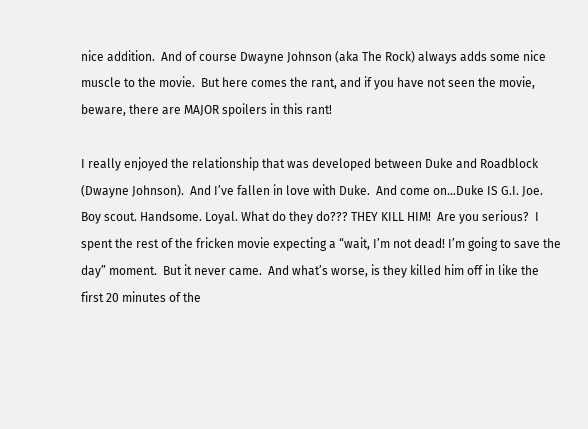nice addition.  And of course Dwayne Johnson (aka The Rock) always adds some nice muscle to the movie.  But here comes the rant, and if you have not seen the movie, beware, there are MAJOR spoilers in this rant!

I really enjoyed the relationship that was developed between Duke and Roadblock (Dwayne Johnson).  And I’ve fallen in love with Duke.  And come on…Duke IS G.I. Joe.  Boy scout. Handsome. Loyal. What do they do??? THEY KILL HIM!  Are you serious?  I spent the rest of the fricken movie expecting a “wait, I’m not dead! I’m going to save the day” moment.  But it never came.  And what’s worse, is they killed him off in like the first 20 minutes of the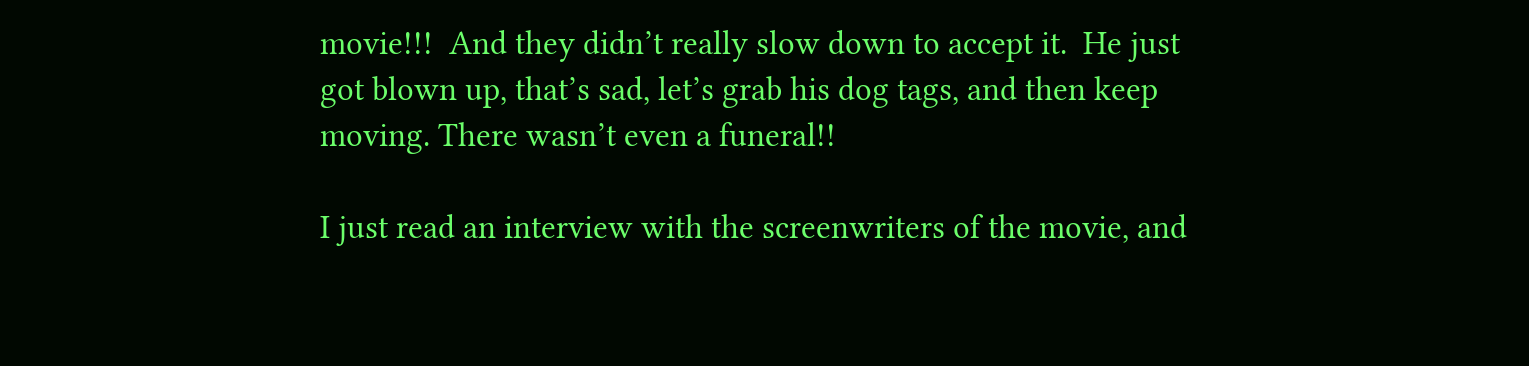movie!!!  And they didn’t really slow down to accept it.  He just got blown up, that’s sad, let’s grab his dog tags, and then keep moving. There wasn’t even a funeral!!

I just read an interview with the screenwriters of the movie, and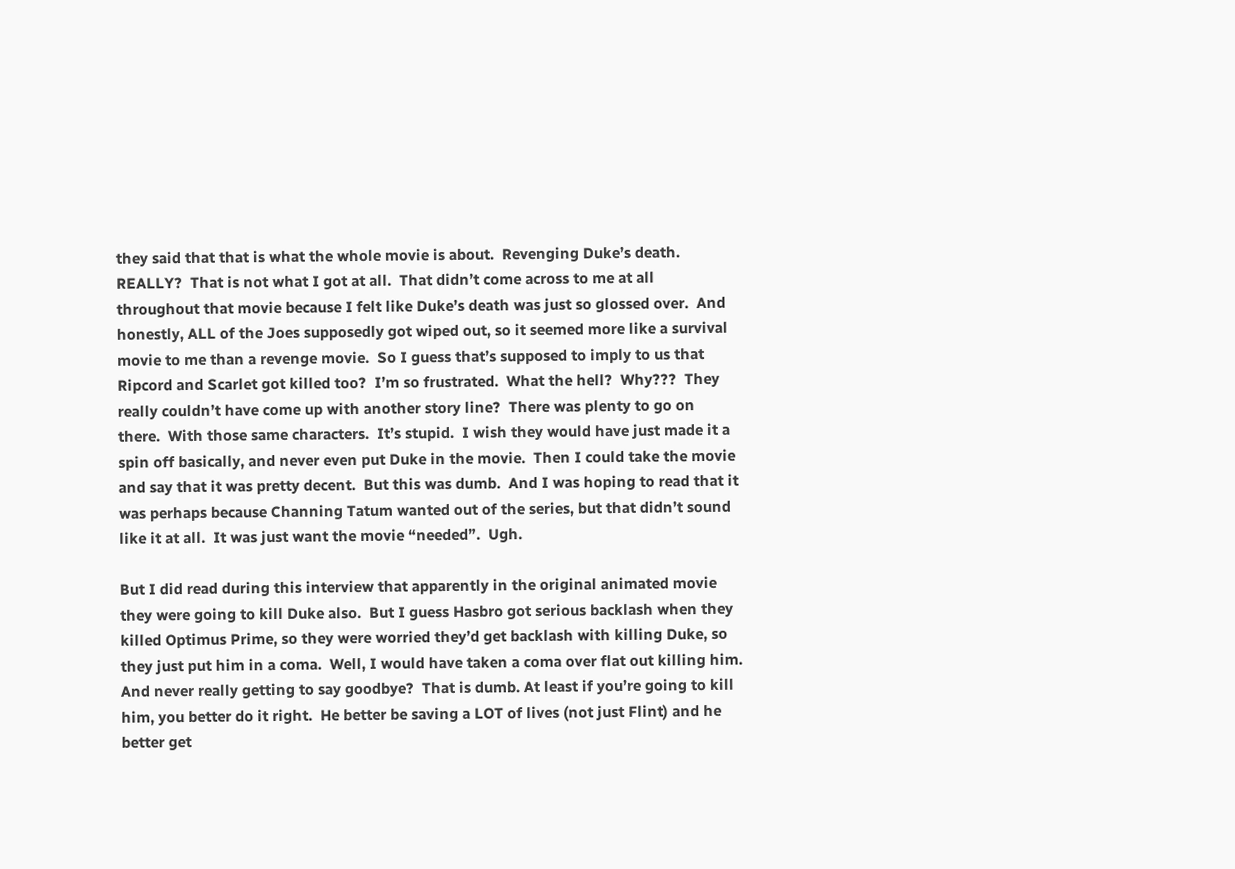they said that that is what the whole movie is about.  Revenging Duke’s death.  REALLY?  That is not what I got at all.  That didn’t come across to me at all throughout that movie because I felt like Duke’s death was just so glossed over.  And honestly, ALL of the Joes supposedly got wiped out, so it seemed more like a survival movie to me than a revenge movie.  So I guess that’s supposed to imply to us that Ripcord and Scarlet got killed too?  I’m so frustrated.  What the hell?  Why???  They really couldn’t have come up with another story line?  There was plenty to go on there.  With those same characters.  It’s stupid.  I wish they would have just made it a spin off basically, and never even put Duke in the movie.  Then I could take the movie and say that it was pretty decent.  But this was dumb.  And I was hoping to read that it was perhaps because Channing Tatum wanted out of the series, but that didn’t sound like it at all.  It was just want the movie “needed”.  Ugh.

But I did read during this interview that apparently in the original animated movie they were going to kill Duke also.  But I guess Hasbro got serious backlash when they killed Optimus Prime, so they were worried they’d get backlash with killing Duke, so they just put him in a coma.  Well, I would have taken a coma over flat out killing him.  And never really getting to say goodbye?  That is dumb. At least if you’re going to kill him, you better do it right.  He better be saving a LOT of lives (not just Flint) and he better get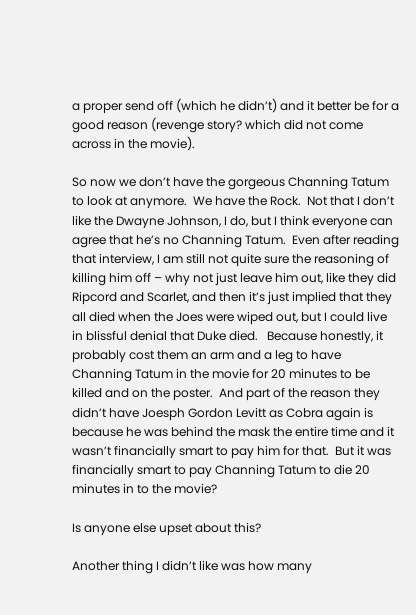a proper send off (which he didn’t) and it better be for a good reason (revenge story? which did not come across in the movie).

So now we don’t have the gorgeous Channing Tatum to look at anymore.  We have the Rock.  Not that I don’t like the Dwayne Johnson, I do, but I think everyone can agree that he’s no Channing Tatum.  Even after reading that interview, I am still not quite sure the reasoning of killing him off – why not just leave him out, like they did Ripcord and Scarlet, and then it’s just implied that they all died when the Joes were wiped out, but I could live in blissful denial that Duke died.   Because honestly, it probably cost them an arm and a leg to have Channing Tatum in the movie for 20 minutes to be killed and on the poster.  And part of the reason they didn’t have Joesph Gordon Levitt as Cobra again is because he was behind the mask the entire time and it wasn’t financially smart to pay him for that.  But it was financially smart to pay Channing Tatum to die 20 minutes in to the movie?

Is anyone else upset about this?

Another thing I didn’t like was how many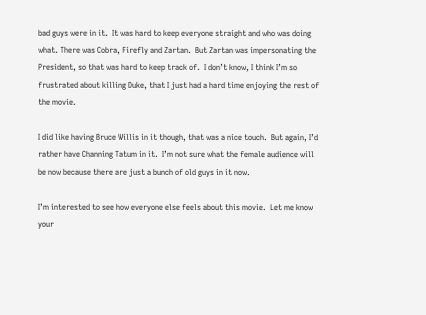bad guys were in it.  It was hard to keep everyone straight and who was doing what. There was Cobra, Firefly and Zartan.  But Zartan was impersonating the President, so that was hard to keep track of.  I don’t know, I think I’m so frustrated about killing Duke, that I just had a hard time enjoying the rest of the movie.

I did like having Bruce Willis in it though, that was a nice touch.  But again, I’d rather have Channing Tatum in it.  I’m not sure what the female audience will be now because there are just a bunch of old guys in it now.

I’m interested to see how everyone else feels about this movie.  Let me know your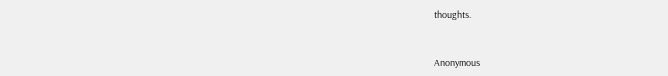thoughts.


Anonymous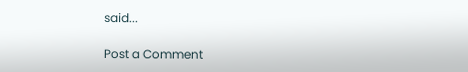said...

Post a Comment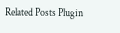Related Posts Plugin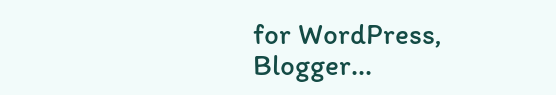for WordPress, Blogger...